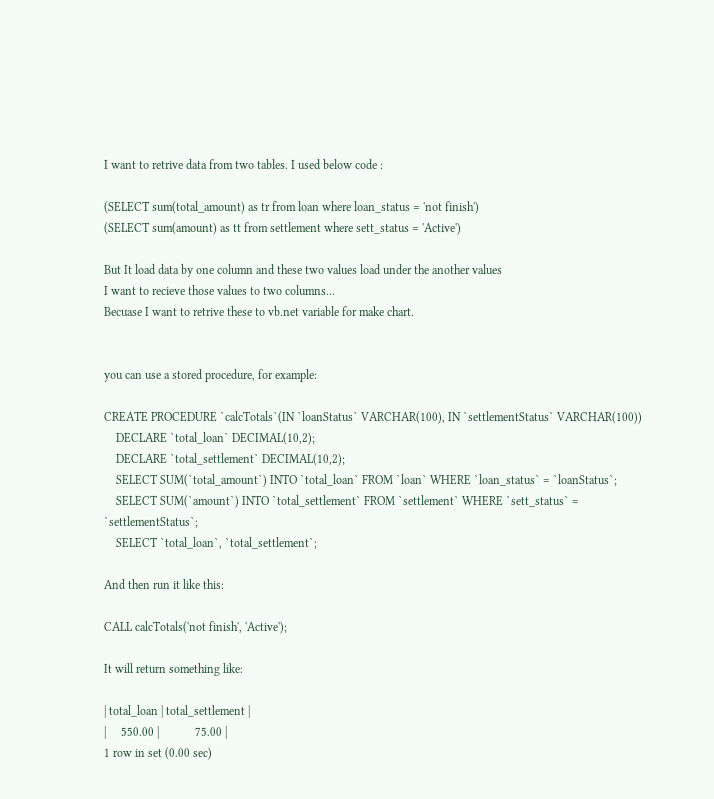I want to retrive data from two tables. I used below code :

(SELECT sum(total_amount) as tr from loan where loan_status = 'not finish')
(SELECT sum(amount) as tt from settlement where sett_status = 'Active')

But It load data by one column and these two values load under the another values
I want to recieve those values to two columns...
Becuase I want to retrive these to vb.net variable for make chart.


you can use a stored procedure, for example:

CREATE PROCEDURE `calcTotals`(IN `loanStatus` VARCHAR(100), IN `settlementStatus` VARCHAR(100))
    DECLARE `total_loan` DECIMAL(10,2);
    DECLARE `total_settlement` DECIMAL(10,2);
    SELECT SUM(`total_amount`) INTO `total_loan` FROM `loan` WHERE `loan_status` = `loanStatus`;
    SELECT SUM(`amount`) INTO `total_settlement` FROM `settlement` WHERE `sett_status` = `settlementStatus`;
    SELECT `total_loan`, `total_settlement`;

And then run it like this:

CALL calcTotals('not finish', 'Active');

It will return something like:

| total_loan | total_settlement |
|     550.00 |            75.00 |
1 row in set (0.00 sec)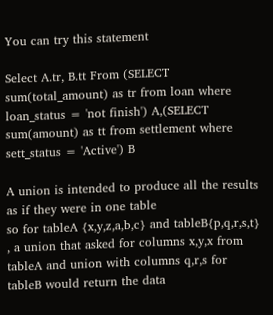You can try this statement

Select A.tr, B.tt From (SELECT sum(total_amount) as tr from loan where loan_status = 'not finish') A,(SELECT sum(amount) as tt from settlement where sett_status = 'Active') B

A union is intended to produce all the results as if they were in one table
so for tableA {x,y,z,a,b,c} and tableB{p,q,r,s,t} , a union that asked for columns x,y,x from tableA and union with columns q,r,s for tableB would return the data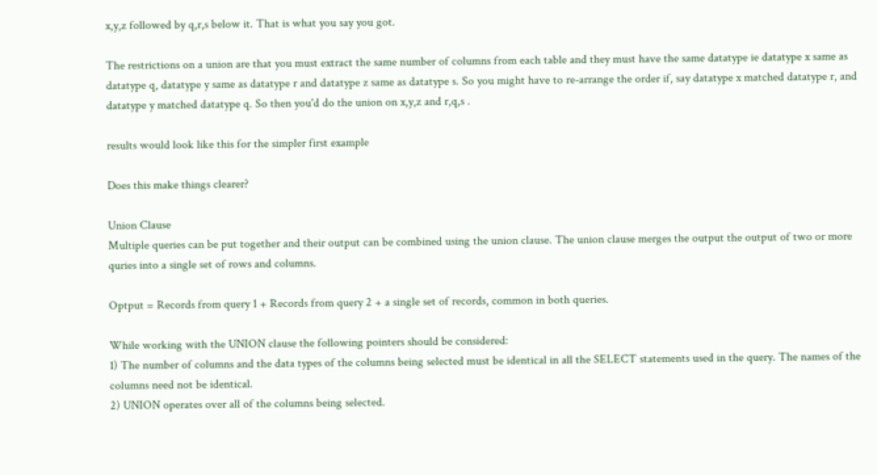x,y,z followed by q,r,s below it. That is what you say you got.

The restrictions on a union are that you must extract the same number of columns from each table and they must have the same datatype ie datatype x same as datatype q, datatype y same as datatype r and datatype z same as datatype s. So you might have to re-arrange the order if, say datatype x matched datatype r, and datatype y matched datatype q. So then you'd do the union on x,y,z and r,q,s .

results would look like this for the simpler first example

Does this make things clearer?

Union Clause
Multiple queries can be put together and their output can be combined using the union clause. The union clause merges the output the output of two or more quries into a single set of rows and columns.

Optput = Records from query 1 + Records from query 2 + a single set of records, common in both queries.

While working with the UNION clause the following pointers should be considered:
1) The number of columns and the data types of the columns being selected must be identical in all the SELECT statements used in the query. The names of the columns need not be identical.
2) UNION operates over all of the columns being selected.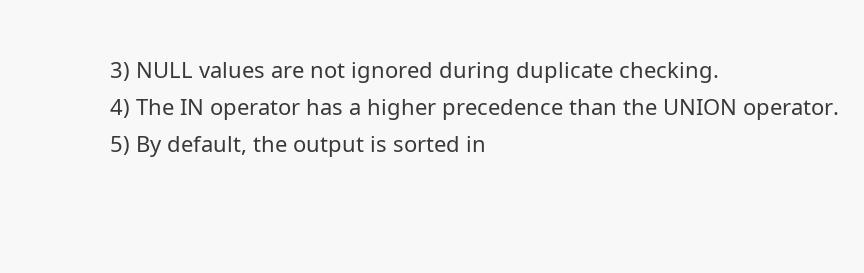3) NULL values are not ignored during duplicate checking.
4) The IN operator has a higher precedence than the UNION operator.
5) By default, the output is sorted in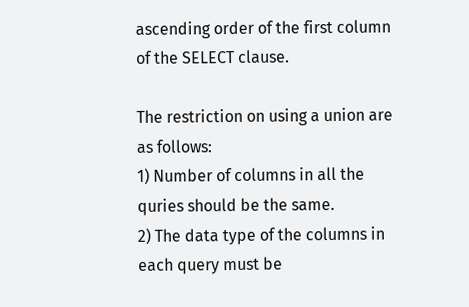ascending order of the first column of the SELECT clause.

The restriction on using a union are as follows:
1) Number of columns in all the quries should be the same.
2) The data type of the columns in each query must be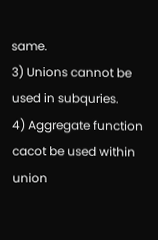same.
3) Unions cannot be used in subquries.
4) Aggregate function cacot be used within union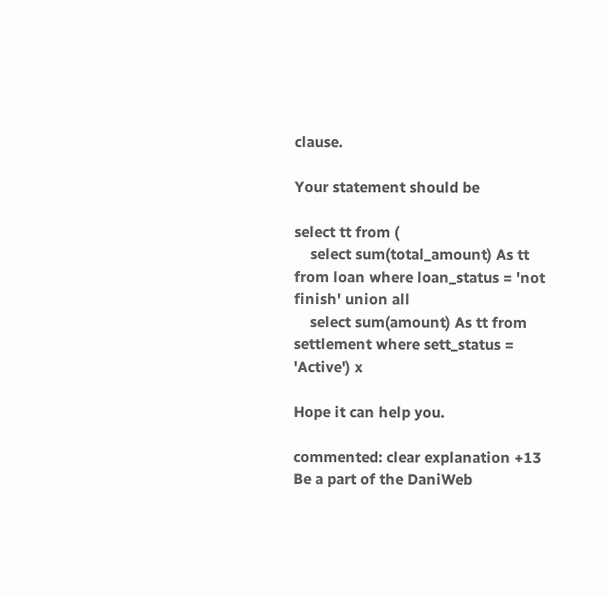clause.

Your statement should be

select tt from (
    select sum(total_amount) As tt from loan where loan_status = 'not finish' union all
    select sum(amount) As tt from settlement where sett_status = 'Active') x

Hope it can help you.

commented: clear explanation +13
Be a part of the DaniWeb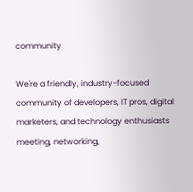community

We're a friendly, industry-focused community of developers, IT pros, digital marketers, and technology enthusiasts meeting, networking,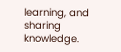learning, and sharing knowledge.